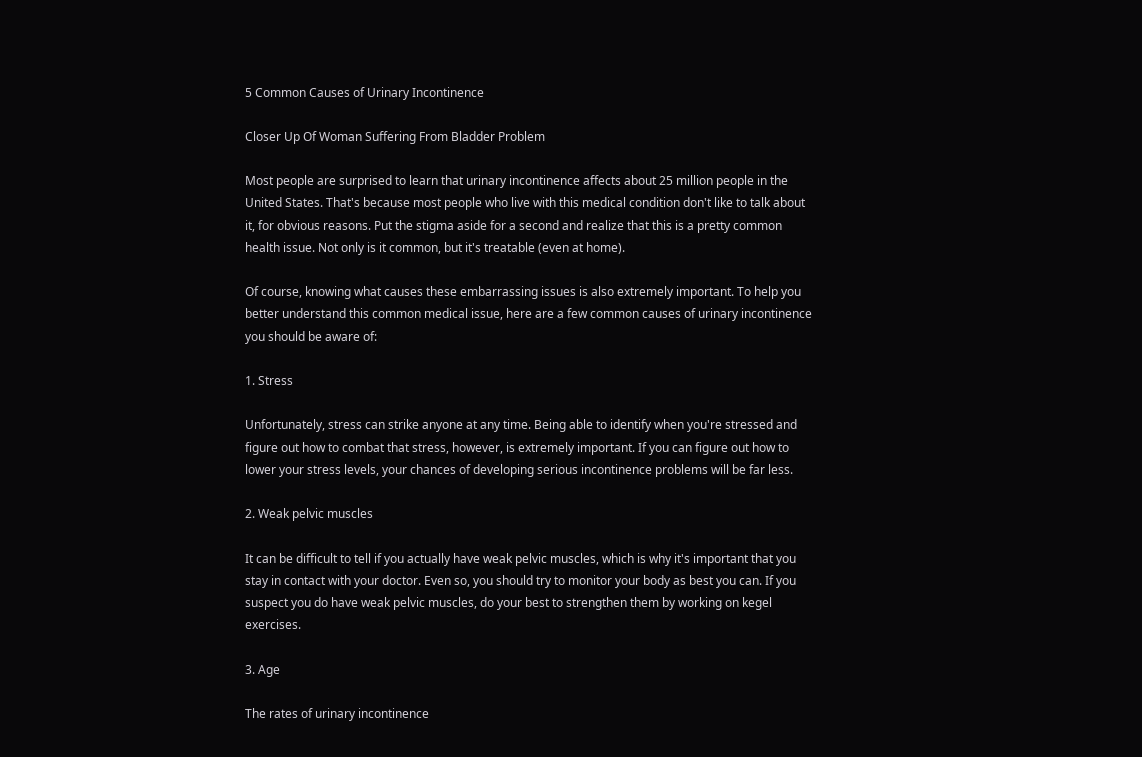5 Common Causes of Urinary Incontinence

Closer Up Of Woman Suffering From Bladder Problem

Most people are surprised to learn that urinary incontinence affects about 25 million people in the United States. That's because most people who live with this medical condition don't like to talk about it, for obvious reasons. Put the stigma aside for a second and realize that this is a pretty common health issue. Not only is it common, but it's treatable (even at home).

Of course, knowing what causes these embarrassing issues is also extremely important. To help you better understand this common medical issue, here are a few common causes of urinary incontinence you should be aware of:

1. Stress

Unfortunately, stress can strike anyone at any time. Being able to identify when you're stressed and figure out how to combat that stress, however, is extremely important. If you can figure out how to lower your stress levels, your chances of developing serious incontinence problems will be far less.

2. Weak pelvic muscles

It can be difficult to tell if you actually have weak pelvic muscles, which is why it's important that you stay in contact with your doctor. Even so, you should try to monitor your body as best you can. If you suspect you do have weak pelvic muscles, do your best to strengthen them by working on kegel exercises.

3. Age

The rates of urinary incontinence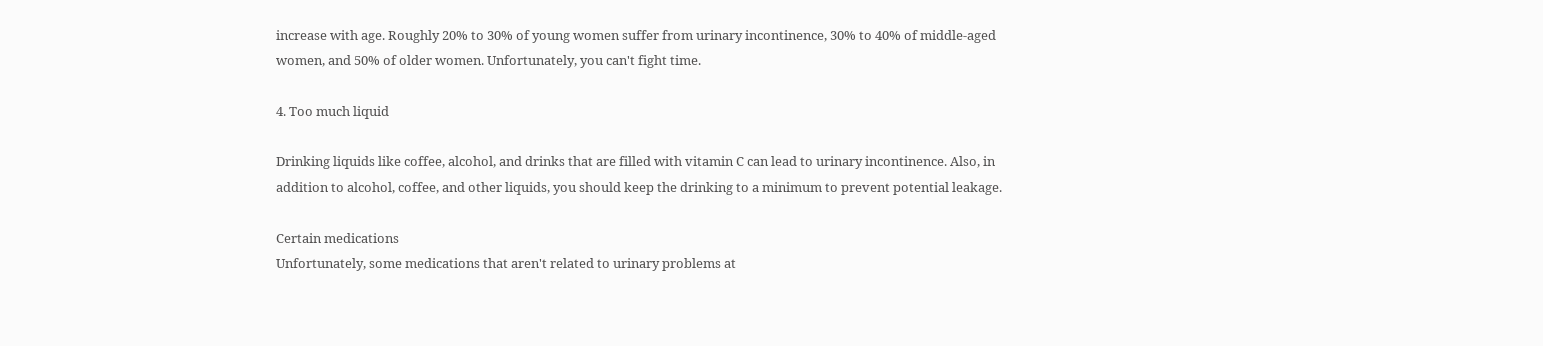increase with age. Roughly 20% to 30% of young women suffer from urinary incontinence, 30% to 40% of middle-aged women, and 50% of older women. Unfortunately, you can't fight time.

4. Too much liquid

Drinking liquids like coffee, alcohol, and drinks that are filled with vitamin C can lead to urinary incontinence. Also, in addition to alcohol, coffee, and other liquids, you should keep the drinking to a minimum to prevent potential leakage.

Certain medications
Unfortunately, some medications that aren't related to urinary problems at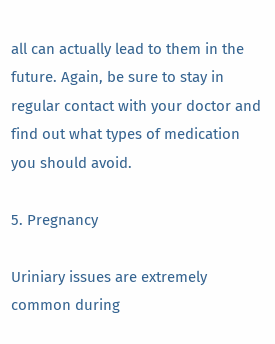all can actually lead to them in the future. Again, be sure to stay in regular contact with your doctor and find out what types of medication you should avoid.

5. Pregnancy

Uriniary issues are extremely common during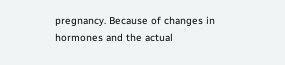pregnancy. Because of changes in hormones and the actual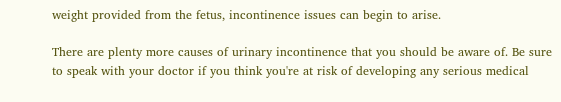weight provided from the fetus, incontinence issues can begin to arise.

There are plenty more causes of urinary incontinence that you should be aware of. Be sure to speak with your doctor if you think you're at risk of developing any serious medical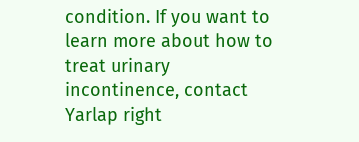condition. If you want to learn more about how to treat urinary incontinence, contact Yarlap right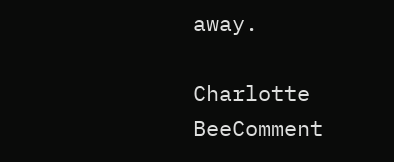away.

Charlotte BeeComment